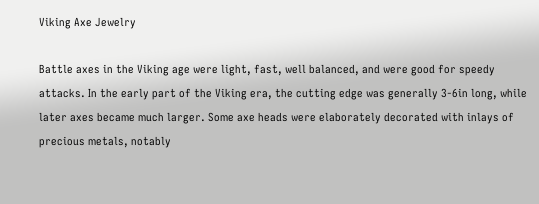Viking Axe Jewelry

Battle axes in the Viking age were light, fast, well balanced, and were good for speedy attacks. In the early part of the Viking era, the cutting edge was generally 3-6in long, while later axes became much larger. Some axe heads were elaborately decorated with inlays of precious metals, notably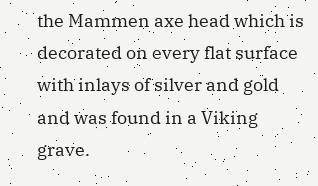the Mammen axe head which is decorated on every flat surface with inlays of silver and gold and was found in a Viking grave.